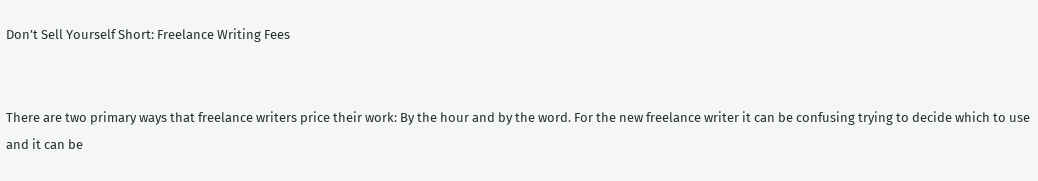Don’t Sell Yourself Short: Freelance Writing Fees


There are two primary ways that freelance writers price their work: By the hour and by the word. For the new freelance writer it can be confusing trying to decide which to use and it can be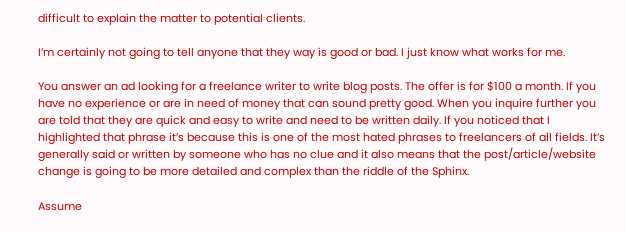difficult to explain the matter to potential clients.

I’m certainly not going to tell anyone that they way is good or bad. I just know what works for me.

You answer an ad looking for a freelance writer to write blog posts. The offer is for $100 a month. If you have no experience or are in need of money that can sound pretty good. When you inquire further you are told that they are quick and easy to write and need to be written daily. If you noticed that I highlighted that phrase it’s because this is one of the most hated phrases to freelancers of all fields. It’s generally said or written by someone who has no clue and it also means that the post/article/website change is going to be more detailed and complex than the riddle of the Sphinx.

Assume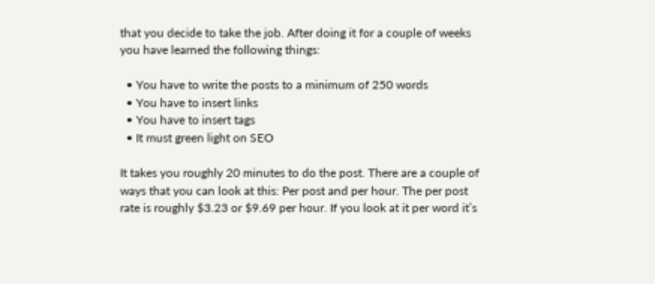that you decide to take the job. After doing it for a couple of weeks you have learned the following things:

  • You have to write the posts to a minimum of 250 words
  • You have to insert links
  • You have to insert tags
  • It must green light on SEO

It takes you roughly 20 minutes to do the post. There are a couple of ways that you can look at this: Per post and per hour. The per post rate is roughly $3.23 or $9.69 per hour. If you look at it per word it’s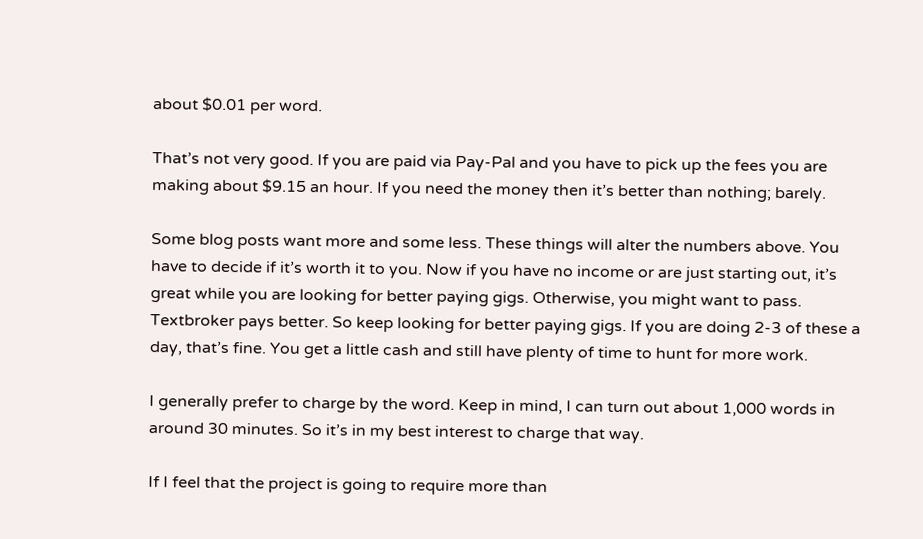about $0.01 per word.

That’s not very good. If you are paid via Pay-Pal and you have to pick up the fees you are making about $9.15 an hour. If you need the money then it’s better than nothing; barely.

Some blog posts want more and some less. These things will alter the numbers above. You have to decide if it’s worth it to you. Now if you have no income or are just starting out, it’s great while you are looking for better paying gigs. Otherwise, you might want to pass. Textbroker pays better. So keep looking for better paying gigs. If you are doing 2-3 of these a day, that’s fine. You get a little cash and still have plenty of time to hunt for more work.

I generally prefer to charge by the word. Keep in mind, I can turn out about 1,000 words in around 30 minutes. So it’s in my best interest to charge that way.

If I feel that the project is going to require more than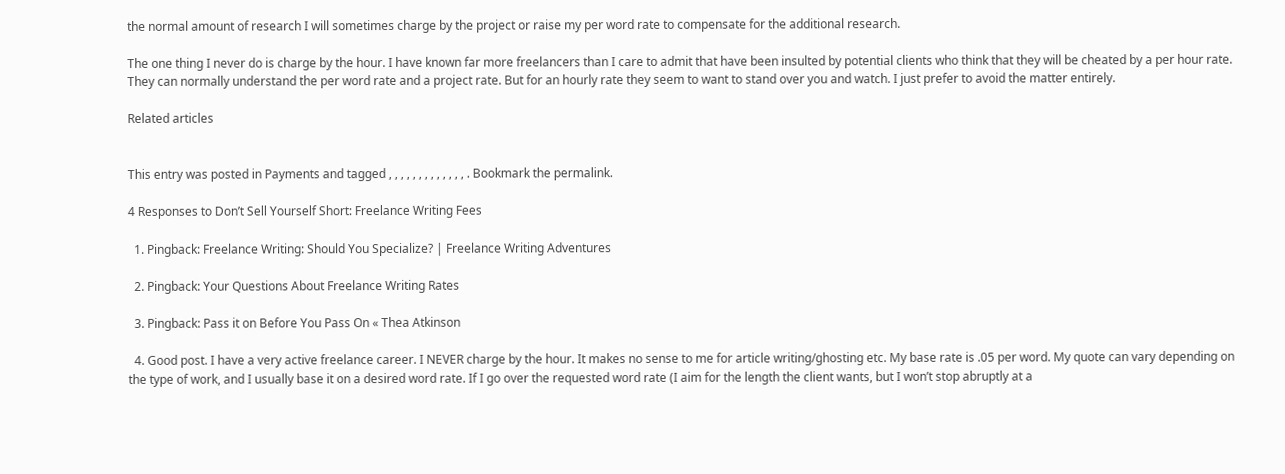the normal amount of research I will sometimes charge by the project or raise my per word rate to compensate for the additional research.

The one thing I never do is charge by the hour. I have known far more freelancers than I care to admit that have been insulted by potential clients who think that they will be cheated by a per hour rate. They can normally understand the per word rate and a project rate. But for an hourly rate they seem to want to stand over you and watch. I just prefer to avoid the matter entirely.

Related articles


This entry was posted in Payments and tagged , , , , , , , , , , , , , . Bookmark the permalink.

4 Responses to Don’t Sell Yourself Short: Freelance Writing Fees

  1. Pingback: Freelance Writing: Should You Specialize? | Freelance Writing Adventures

  2. Pingback: Your Questions About Freelance Writing Rates

  3. Pingback: Pass it on Before You Pass On « Thea Atkinson

  4. Good post. I have a very active freelance career. I NEVER charge by the hour. It makes no sense to me for article writing/ghosting etc. My base rate is .05 per word. My quote can vary depending on the type of work, and I usually base it on a desired word rate. If I go over the requested word rate (I aim for the length the client wants, but I won’t stop abruptly at a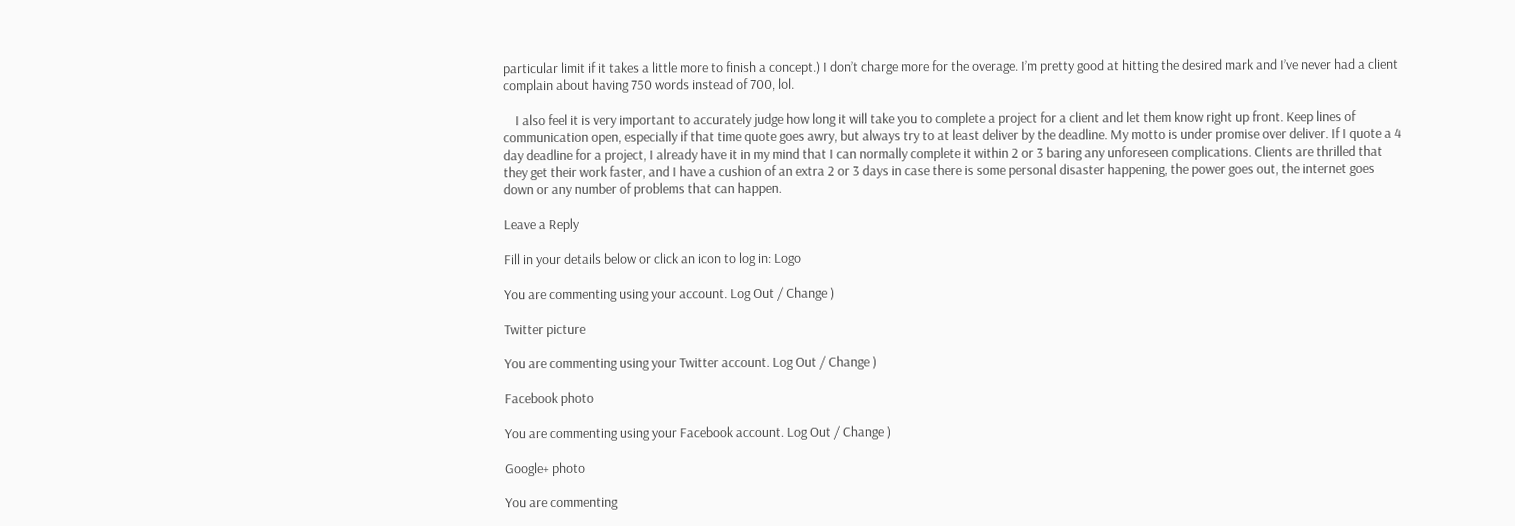particular limit if it takes a little more to finish a concept.) I don’t charge more for the overage. I’m pretty good at hitting the desired mark and I’ve never had a client complain about having 750 words instead of 700, lol.

    I also feel it is very important to accurately judge how long it will take you to complete a project for a client and let them know right up front. Keep lines of communication open, especially if that time quote goes awry, but always try to at least deliver by the deadline. My motto is under promise over deliver. If I quote a 4 day deadline for a project, I already have it in my mind that I can normally complete it within 2 or 3 baring any unforeseen complications. Clients are thrilled that they get their work faster, and I have a cushion of an extra 2 or 3 days in case there is some personal disaster happening, the power goes out, the internet goes down or any number of problems that can happen.

Leave a Reply

Fill in your details below or click an icon to log in: Logo

You are commenting using your account. Log Out / Change )

Twitter picture

You are commenting using your Twitter account. Log Out / Change )

Facebook photo

You are commenting using your Facebook account. Log Out / Change )

Google+ photo

You are commenting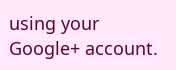using your Google+ account.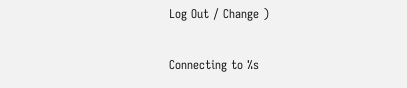Log Out / Change )

Connecting to %s